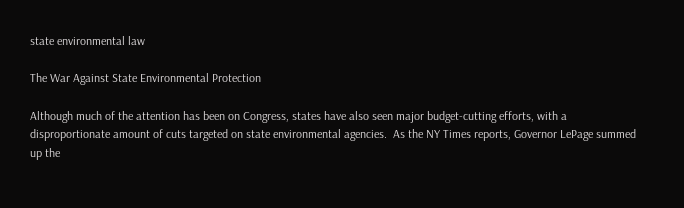state environmental law

The War Against State Environmental Protection

Although much of the attention has been on Congress, states have also seen major budget-cutting efforts, with a disproportionate amount of cuts targeted on state environmental agencies.  As the NY Times reports, Governor LePage summed up the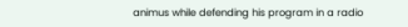animus while defending his program in a radio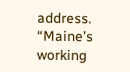address. “Maine’s working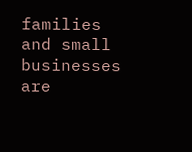families and small businesses are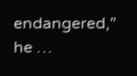endangered,” he …